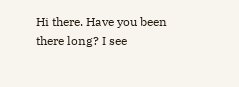Hi there. Have you been there long? I see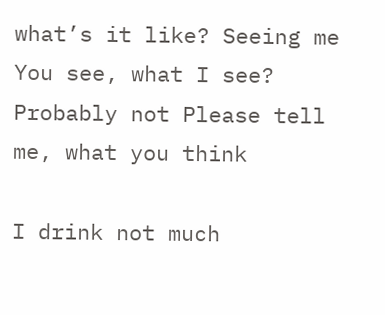what’s it like? Seeing me You see, what I see? Probably not Please tell me, what you think

I drink not much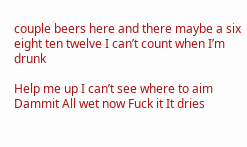couple beers here and there maybe a six eight ten twelve I can’t count when I’m drunk

Help me up I can’t see where to aim Dammit All wet now Fuck it It dries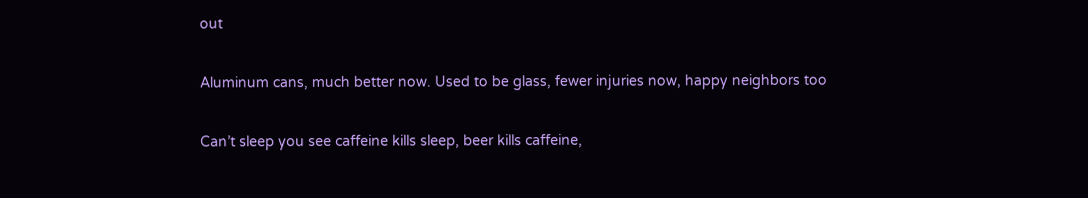out

Aluminum cans, much better now. Used to be glass, fewer injuries now, happy neighbors too

Can’t sleep you see caffeine kills sleep, beer kills caffeine,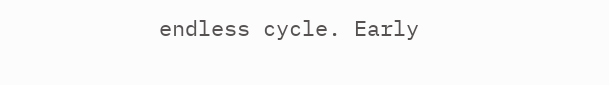endless cycle. Early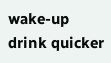wake-up drink quicker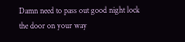Damn need to pass out good night lock the door on your way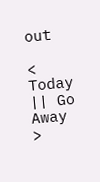out

< Today || Go Away >